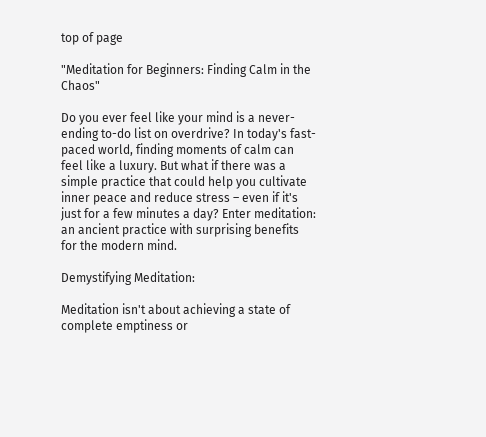top of page

"Meditation for Beginners: Finding Calm in the Chaos"

Do you ever feel like your mind is a never-ending to-do list on overdrive? In today's fast-paced world, finding moments of calm can feel like a luxury. But what if there was a simple practice that could help you cultivate inner peace and reduce stress – even if it's just for a few minutes a day? Enter meditation: an ancient practice with surprising benefits for the modern mind.

Demystifying Meditation:

Meditation isn't about achieving a state of complete emptiness or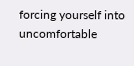forcing yourself into uncomfortable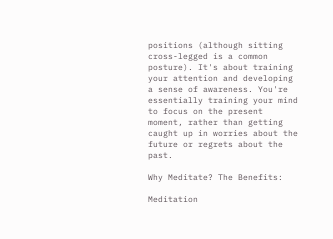positions (although sitting cross-legged is a common posture). It's about training your attention and developing a sense of awareness. You're essentially training your mind to focus on the present moment, rather than getting caught up in worries about the future or regrets about the past.

Why Meditate? The Benefits:

Meditation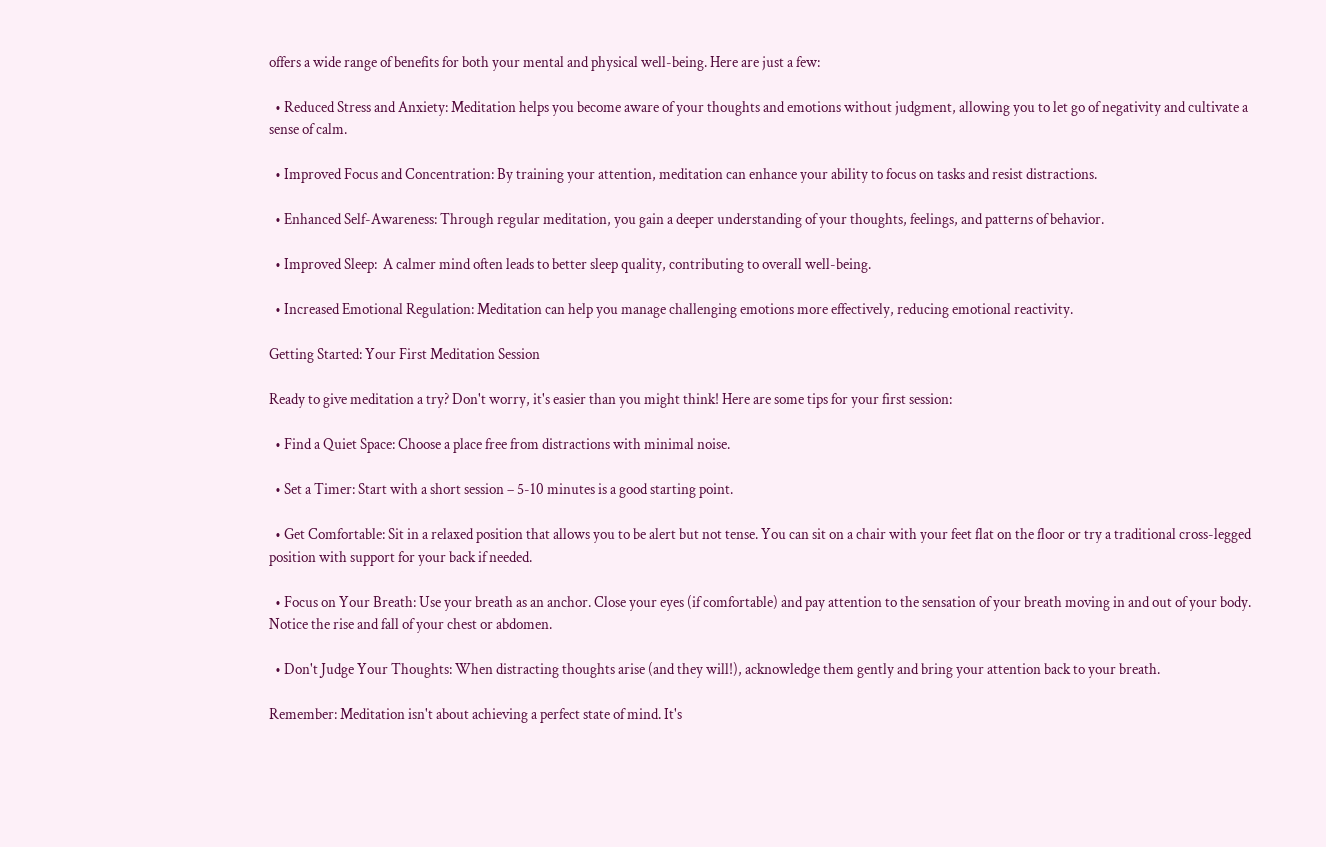offers a wide range of benefits for both your mental and physical well-being. Here are just a few:

  • Reduced Stress and Anxiety: Meditation helps you become aware of your thoughts and emotions without judgment, allowing you to let go of negativity and cultivate a sense of calm.

  • Improved Focus and Concentration: By training your attention, meditation can enhance your ability to focus on tasks and resist distractions.

  • Enhanced Self-Awareness: Through regular meditation, you gain a deeper understanding of your thoughts, feelings, and patterns of behavior.

  • Improved Sleep:  A calmer mind often leads to better sleep quality, contributing to overall well-being.

  • Increased Emotional Regulation: Meditation can help you manage challenging emotions more effectively, reducing emotional reactivity.

Getting Started: Your First Meditation Session

Ready to give meditation a try? Don't worry, it's easier than you might think! Here are some tips for your first session:

  • Find a Quiet Space: Choose a place free from distractions with minimal noise.

  • Set a Timer: Start with a short session – 5-10 minutes is a good starting point.

  • Get Comfortable: Sit in a relaxed position that allows you to be alert but not tense. You can sit on a chair with your feet flat on the floor or try a traditional cross-legged position with support for your back if needed.

  • Focus on Your Breath: Use your breath as an anchor. Close your eyes (if comfortable) and pay attention to the sensation of your breath moving in and out of your body. Notice the rise and fall of your chest or abdomen.

  • Don't Judge Your Thoughts: When distracting thoughts arise (and they will!), acknowledge them gently and bring your attention back to your breath.

Remember: Meditation isn't about achieving a perfect state of mind. It's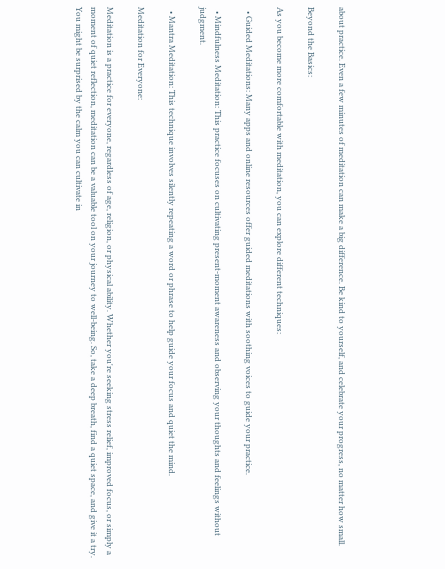about practice. Even a few minutes of meditation can make a big difference. Be kind to yourself, and celebrate your progress, no matter how small.

Beyond the Basics:

As you become more comfortable with meditation, you can explore different techniques:

  • Guided Meditations: Many apps and online resources offer guided meditations with soothing voices to guide your practice.

  • Mindfulness Meditation: This practice focuses on cultivating present-moment awareness and observing your thoughts and feelings without judgment.

  • Mantra Meditation: This technique involves silently repeating a word or phrase to help guide your focus and quiet the mind.

Meditation for Everyone:

Meditation is a practice for everyone, regardless of age, religion, or physical ability. Whether you're seeking stress relief, improved focus, or simply a moment of quiet reflection, meditation can be a valuable tool on your journey to well-being. So, take a deep breath, find a quiet space, and give it a try. You might be surprised by the calm you can cultivate in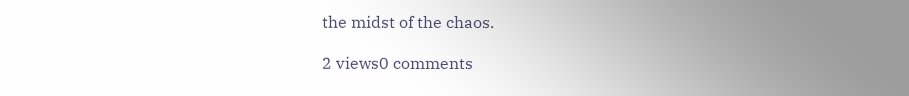the midst of the chaos.

2 views0 comments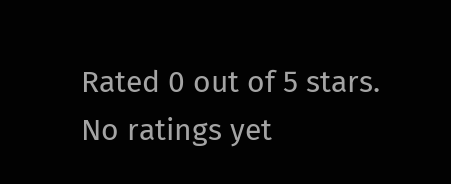Rated 0 out of 5 stars.
No ratings yet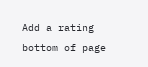Add a rating
bottom of page